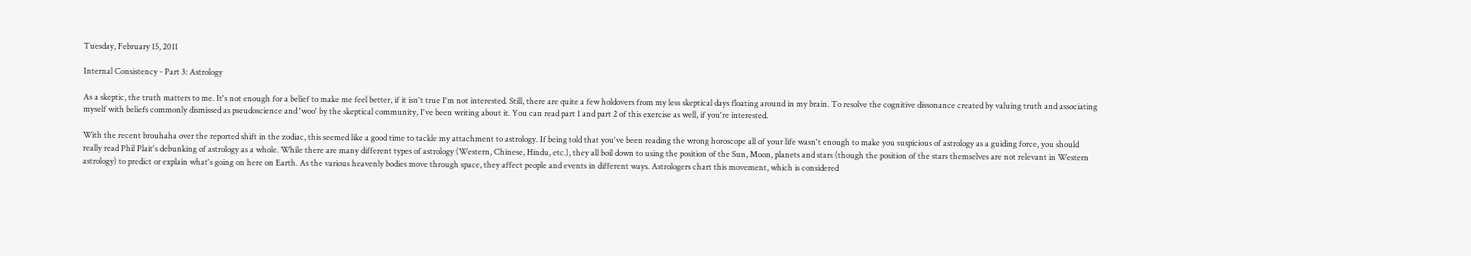Tuesday, February 15, 2011

Internal Consistency - Part 3: Astrology

As a skeptic, the truth matters to me. It's not enough for a belief to make me feel better, if it isn't true I'm not interested. Still, there are quite a few holdovers from my less skeptical days floating around in my brain. To resolve the cognitive dissonance created by valuing truth and associating myself with beliefs commonly dismissed as pseudoscience and 'woo' by the skeptical community, I've been writing about it. You can read part 1 and part 2 of this exercise as well, if you're interested.

With the recent brouhaha over the reported shift in the zodiac, this seemed like a good time to tackle my attachment to astrology. If being told that you've been reading the wrong horoscope all of your life wasn't enough to make you suspicious of astrology as a guiding force, you should really read Phil Plait's debunking of astrology as a whole. While there are many different types of astrology (Western, Chinese, Hindu, etc.), they all boil down to using the position of the Sun, Moon, planets and stars (though the position of the stars themselves are not relevant in Western astrology) to predict or explain what's going on here on Earth. As the various heavenly bodies move through space, they affect people and events in different ways. Astrologers chart this movement, which is considered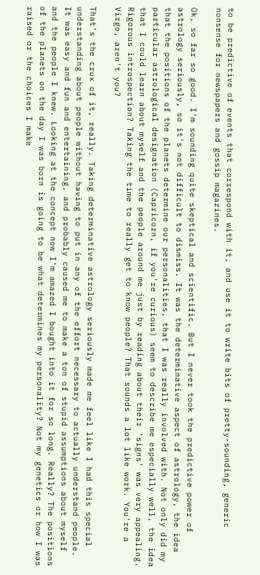to be predictive of events that correspond with it, and use it to write bits of pretty-sounding, generic nonsense for newspapers and gossip magazines.

Ok, so far so good. I'm sounding quite skeptical and scientific. But I never took the predictive power of astrology seriously, so it's not difficult to dismiss. It was the determinative aspect of astrology, the idea that the positions of the planets determine our personalities, that I was really involved with. Not only did my particular astrological designation (Capricorn, if you're curious) seem to describe me especially well, the idea that I could learn about myself and the people around me just by reading about their 'signs' was very appealing. Rigorous introspection? Taking the time to really get to know people? That sounds a lot like work. You're a Virgo, aren't you?

That's the crux of it, really. Taking determinative astrology seriously made me feel like I had this special understanding about people without having to put in any of the effort necessary to actually understand people. It was easy and fun and entertaining, and probably caused me to make a ton of stupid assumptions about myself and the people I knew. Looking at the concept now I'm amazed I bought into it for so long. Really? The positions of the planets on the day I was born is going to be what determines my personality? Not my genetics or how I was raised or the choices I make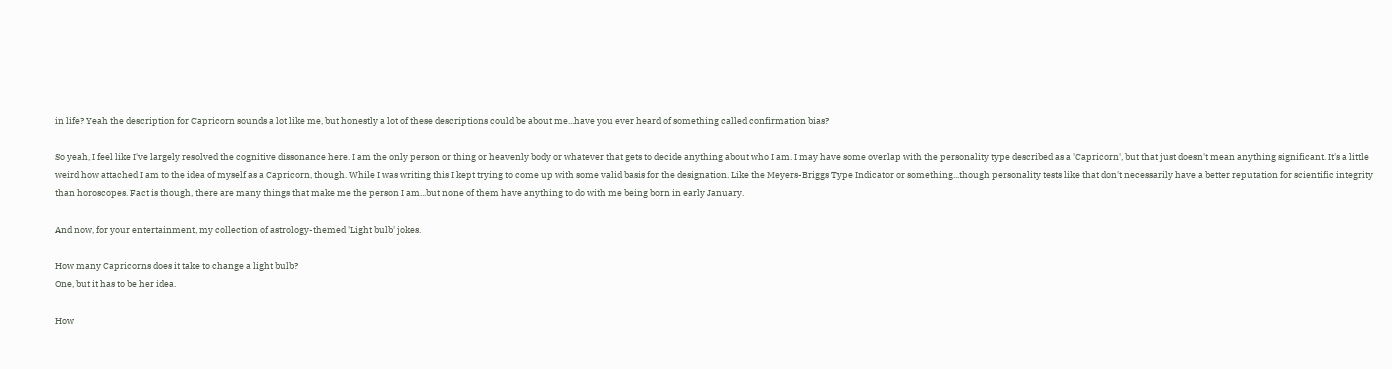in life? Yeah the description for Capricorn sounds a lot like me, but honestly a lot of these descriptions could be about me...have you ever heard of something called confirmation bias?

So yeah, I feel like I've largely resolved the cognitive dissonance here. I am the only person or thing or heavenly body or whatever that gets to decide anything about who I am. I may have some overlap with the personality type described as a 'Capricorn', but that just doesn't mean anything significant. It's a little weird how attached I am to the idea of myself as a Capricorn, though. While I was writing this I kept trying to come up with some valid basis for the designation. Like the Meyers-Briggs Type Indicator or something...though personality tests like that don't necessarily have a better reputation for scientific integrity than horoscopes. Fact is though, there are many things that make me the person I am...but none of them have anything to do with me being born in early January.

And now, for your entertainment, my collection of astrology-themed 'Light bulb' jokes.

How many Capricorns does it take to change a light bulb?
One, but it has to be her idea.

How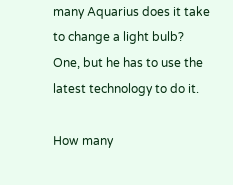many Aquarius does it take to change a light bulb?
One, but he has to use the latest technology to do it.

How many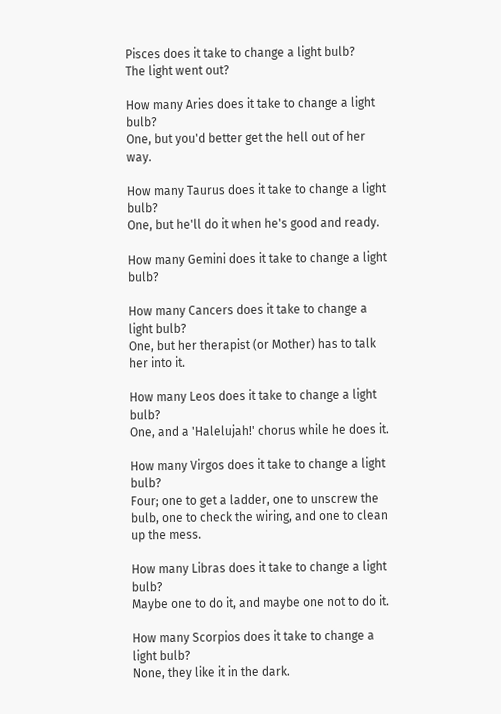Pisces does it take to change a light bulb?
The light went out?

How many Aries does it take to change a light bulb?
One, but you'd better get the hell out of her way.

How many Taurus does it take to change a light bulb?
One, but he'll do it when he's good and ready.

How many Gemini does it take to change a light bulb?

How many Cancers does it take to change a light bulb?
One, but her therapist (or Mother) has to talk her into it.

How many Leos does it take to change a light bulb?
One, and a 'Halelujah!' chorus while he does it.

How many Virgos does it take to change a light bulb?
Four; one to get a ladder, one to unscrew the bulb, one to check the wiring, and one to clean up the mess.

How many Libras does it take to change a light bulb?
Maybe one to do it, and maybe one not to do it.

How many Scorpios does it take to change a light bulb?
None, they like it in the dark.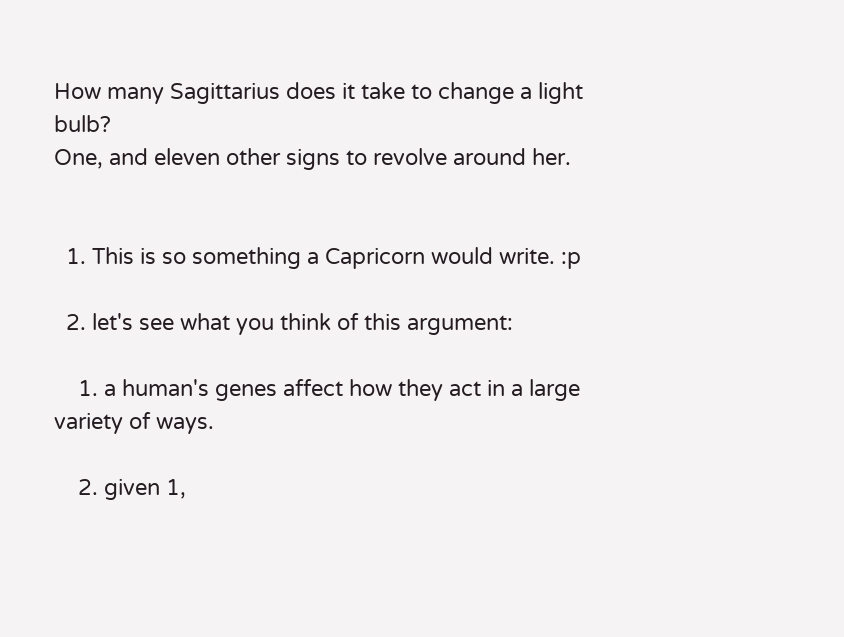How many Sagittarius does it take to change a light bulb?
One, and eleven other signs to revolve around her.


  1. This is so something a Capricorn would write. :p

  2. let's see what you think of this argument:

    1. a human's genes affect how they act in a large variety of ways.

    2. given 1,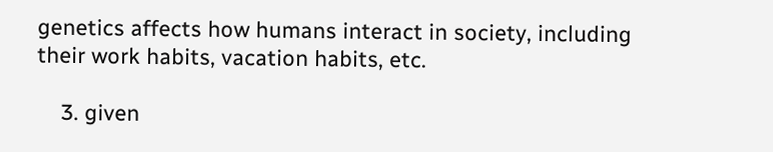genetics affects how humans interact in society, including their work habits, vacation habits, etc.

    3. given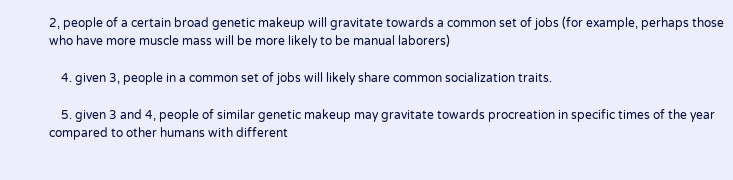2, people of a certain broad genetic makeup will gravitate towards a common set of jobs (for example, perhaps those who have more muscle mass will be more likely to be manual laborers)

    4. given 3, people in a common set of jobs will likely share common socialization traits.

    5. given 3 and 4, people of similar genetic makeup may gravitate towards procreation in specific times of the year compared to other humans with different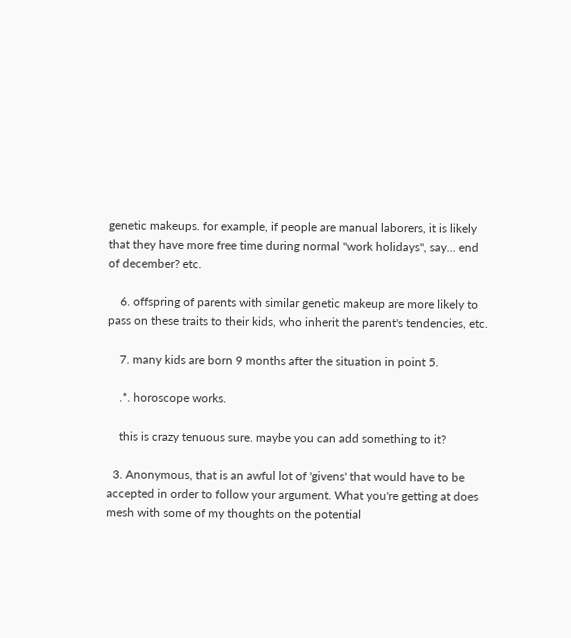genetic makeups. for example, if people are manual laborers, it is likely that they have more free time during normal "work holidays", say... end of december? etc.

    6. offspring of parents with similar genetic makeup are more likely to pass on these traits to their kids, who inherit the parent's tendencies, etc.

    7. many kids are born 9 months after the situation in point 5.

    .*. horoscope works.

    this is crazy tenuous sure. maybe you can add something to it?

  3. Anonymous, that is an awful lot of 'givens' that would have to be accepted in order to follow your argument. What you're getting at does mesh with some of my thoughts on the potential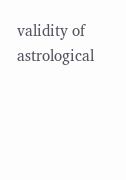validity of astrological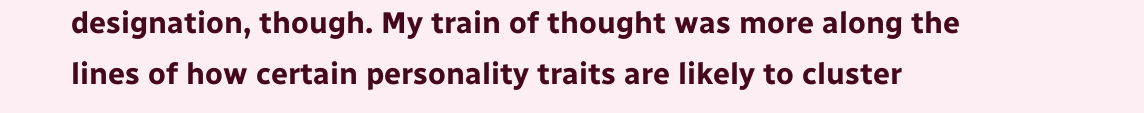designation, though. My train of thought was more along the lines of how certain personality traits are likely to cluster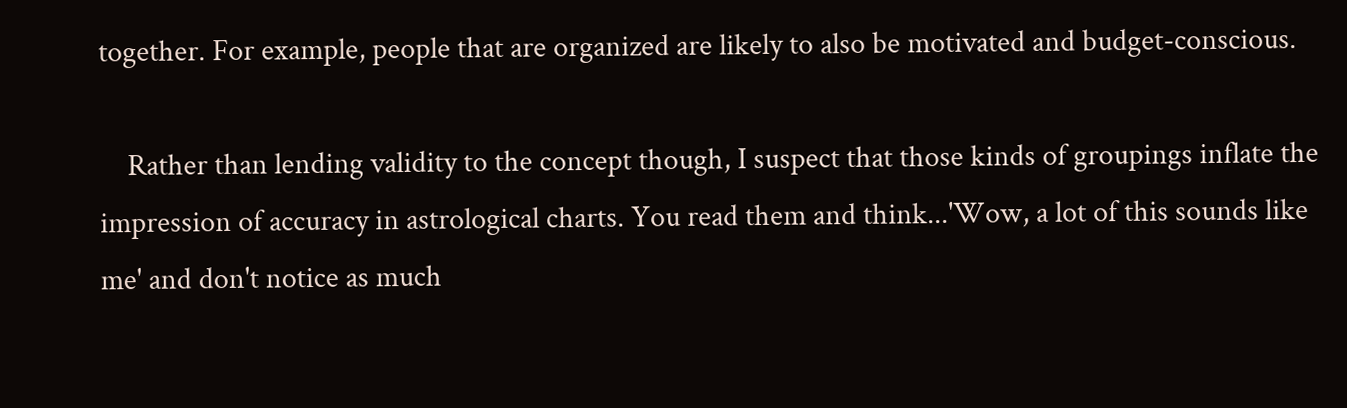together. For example, people that are organized are likely to also be motivated and budget-conscious.

    Rather than lending validity to the concept though, I suspect that those kinds of groupings inflate the impression of accuracy in astrological charts. You read them and think...'Wow, a lot of this sounds like me' and don't notice as much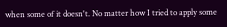when some of it doesn't. No matter how I tried to apply some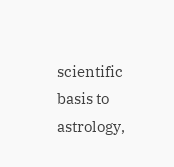scientific basis to astrology,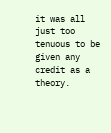it was all just too tenuous to be given any credit as a theory.